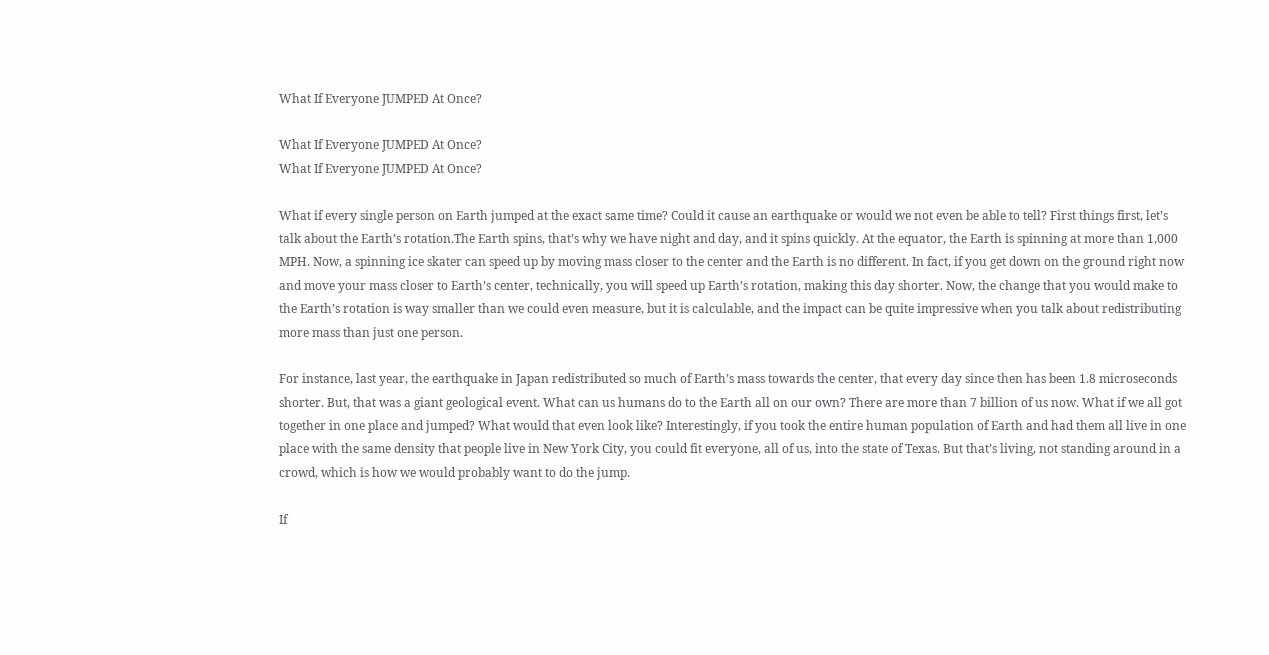What If Everyone JUMPED At Once?

What If Everyone JUMPED At Once?
What If Everyone JUMPED At Once?

What if every single person on Earth jumped at the exact same time? Could it cause an earthquake or would we not even be able to tell? First things first, let’s talk about the Earth’s rotation.The Earth spins, that’s why we have night and day, and it spins quickly. At the equator, the Earth is spinning at more than 1,000 MPH. Now, a spinning ice skater can speed up by moving mass closer to the center and the Earth is no different. In fact, if you get down on the ground right now and move your mass closer to Earth’s center, technically, you will speed up Earth’s rotation, making this day shorter. Now, the change that you would make to the Earth’s rotation is way smaller than we could even measure, but it is calculable, and the impact can be quite impressive when you talk about redistributing more mass than just one person.

For instance, last year, the earthquake in Japan redistributed so much of Earth’s mass towards the center, that every day since then has been 1.8 microseconds shorter. But, that was a giant geological event. What can us humans do to the Earth all on our own? There are more than 7 billion of us now. What if we all got together in one place and jumped? What would that even look like? Interestingly, if you took the entire human population of Earth and had them all live in one place with the same density that people live in New York City, you could fit everyone, all of us, into the state of Texas. But that’s living, not standing around in a crowd, which is how we would probably want to do the jump.

If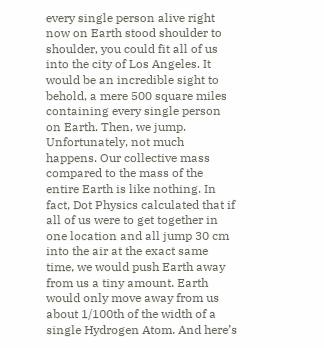every single person alive right now on Earth stood shoulder to shoulder, you could fit all of us into the city of Los Angeles. It would be an incredible sight to behold, a mere 500 square miles containing every single person on Earth. Then, we jump. Unfortunately, not much happens. Our collective mass compared to the mass of the entire Earth is like nothing. In fact, Dot Physics calculated that if all of us were to get together in one location and all jump 30 cm into the air at the exact same time, we would push Earth away from us a tiny amount. Earth would only move away from us about 1/100th of the width of a single Hydrogen Atom. And here’s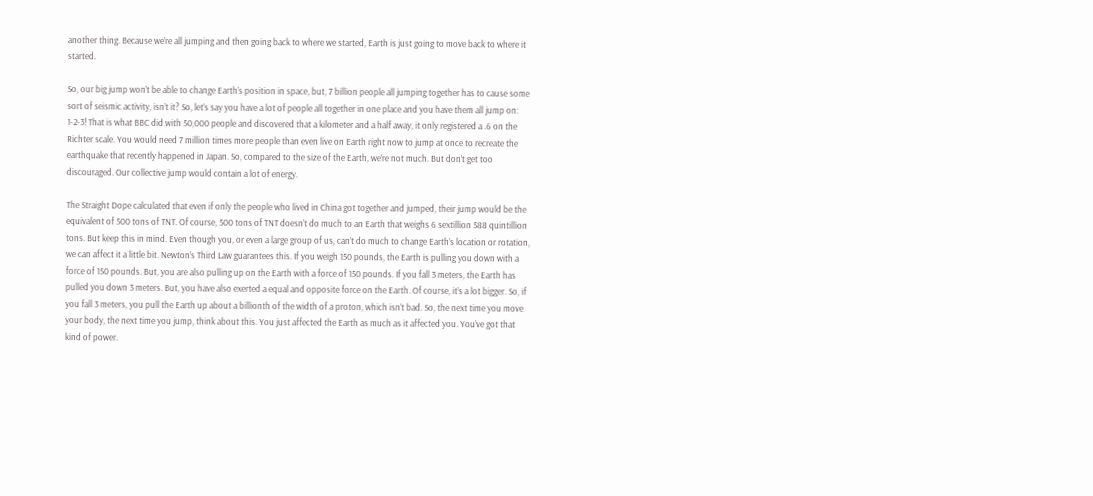another thing. Because we’re all jumping and then going back to where we started, Earth is just going to move back to where it started.

So, our big jump won’t be able to change Earth’s position in space, but, 7 billion people all jumping together has to cause some sort of seismic activity, isn’t it? So, let’s say you have a lot of people all together in one place and you have them all jump on: 1-2-3! That is what BBC did with 50,000 people and discovered that a kilometer and a half away, it only registered a .6 on the Richter scale. You would need 7 million times more people than even live on Earth right now to jump at once to recreate the earthquake that recently happened in Japan. So, compared to the size of the Earth, we’re not much. But don’t get too discouraged. Our collective jump would contain a lot of energy.

The Straight Dope calculated that even if only the people who lived in China got together and jumped, their jump would be the equivalent of 500 tons of TNT. Of course, 500 tons of TNT doesn’t do much to an Earth that weighs 6 sextillion 588 quintillion tons. But keep this in mind. Even though you, or even a large group of us, can’t do much to change Earth’s location or rotation, we can affect it a little bit. Newton’s Third Law guarantees this. If you weigh 150 pounds, the Earth is pulling you down with a force of 150 pounds. But, you are also pulling up on the Earth with a force of 150 pounds. If you fall 3 meters, the Earth has pulled you down 3 meters. But, you have also exerted a equal and opposite force on the Earth. Of course, it’s a lot bigger. So, if you fall 3 meters, you pull the Earth up about a billionth of the width of a proton, which isn’t bad. So, the next time you move your body, the next time you jump, think about this. You just affected the Earth as much as it affected you. You’ve got that kind of power.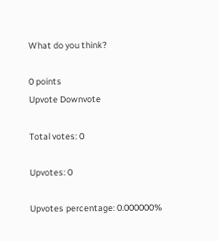What do you think?

0 points
Upvote Downvote

Total votes: 0

Upvotes: 0

Upvotes percentage: 0.000000%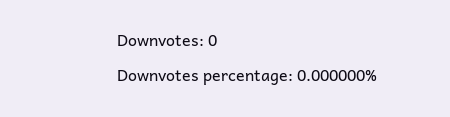Downvotes: 0

Downvotes percentage: 0.000000%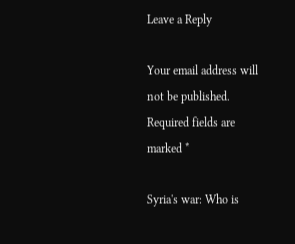Leave a Reply

Your email address will not be published. Required fields are marked *

Syria's war: Who is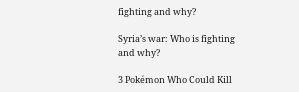fighting and why?

Syria’s war: Who is fighting and why?

3 Pokémon Who Could Kill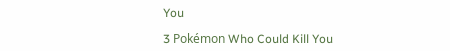You

3 Pokémon Who Could Kill You